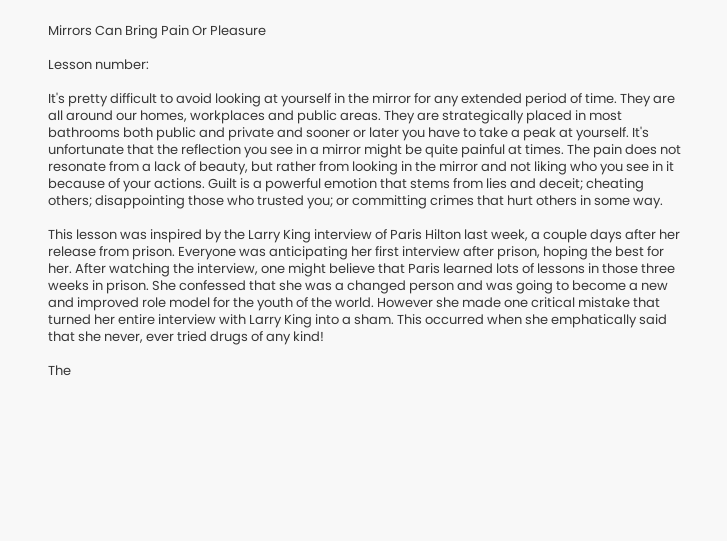Mirrors Can Bring Pain Or Pleasure

Lesson number:

It's pretty difficult to avoid looking at yourself in the mirror for any extended period of time. They are all around our homes, workplaces and public areas. They are strategically placed in most bathrooms both public and private and sooner or later you have to take a peak at yourself. It's unfortunate that the reflection you see in a mirror might be quite painful at times. The pain does not resonate from a lack of beauty, but rather from looking in the mirror and not liking who you see in it because of your actions. Guilt is a powerful emotion that stems from lies and deceit; cheating others; disappointing those who trusted you; or committing crimes that hurt others in some way.

This lesson was inspired by the Larry King interview of Paris Hilton last week, a couple days after her release from prison. Everyone was anticipating her first interview after prison, hoping the best for her. After watching the interview, one might believe that Paris learned lots of lessons in those three weeks in prison. She confessed that she was a changed person and was going to become a new and improved role model for the youth of the world. However she made one critical mistake that turned her entire interview with Larry King into a sham. This occurred when she emphatically said that she never, ever tried drugs of any kind!

The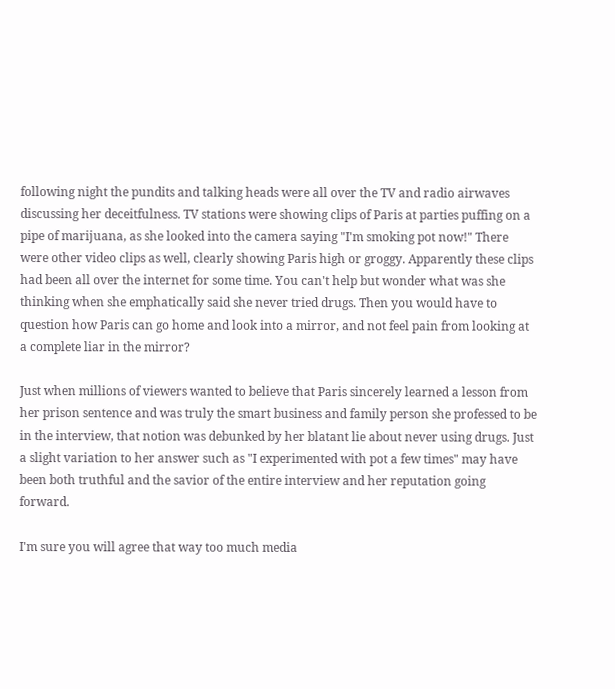following night the pundits and talking heads were all over the TV and radio airwaves discussing her deceitfulness. TV stations were showing clips of Paris at parties puffing on a pipe of marijuana, as she looked into the camera saying "I'm smoking pot now!" There were other video clips as well, clearly showing Paris high or groggy. Apparently these clips had been all over the internet for some time. You can't help but wonder what was she thinking when she emphatically said she never tried drugs. Then you would have to question how Paris can go home and look into a mirror, and not feel pain from looking at a complete liar in the mirror?

Just when millions of viewers wanted to believe that Paris sincerely learned a lesson from her prison sentence and was truly the smart business and family person she professed to be in the interview, that notion was debunked by her blatant lie about never using drugs. Just a slight variation to her answer such as "I experimented with pot a few times" may have been both truthful and the savior of the entire interview and her reputation going forward.

I'm sure you will agree that way too much media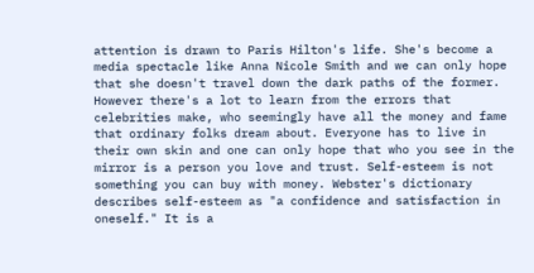attention is drawn to Paris Hilton's life. She's become a media spectacle like Anna Nicole Smith and we can only hope that she doesn't travel down the dark paths of the former. However there's a lot to learn from the errors that celebrities make, who seemingly have all the money and fame that ordinary folks dream about. Everyone has to live in their own skin and one can only hope that who you see in the mirror is a person you love and trust. Self-esteem is not something you can buy with money. Webster's dictionary describes self-esteem as "a confidence and satisfaction in oneself." It is a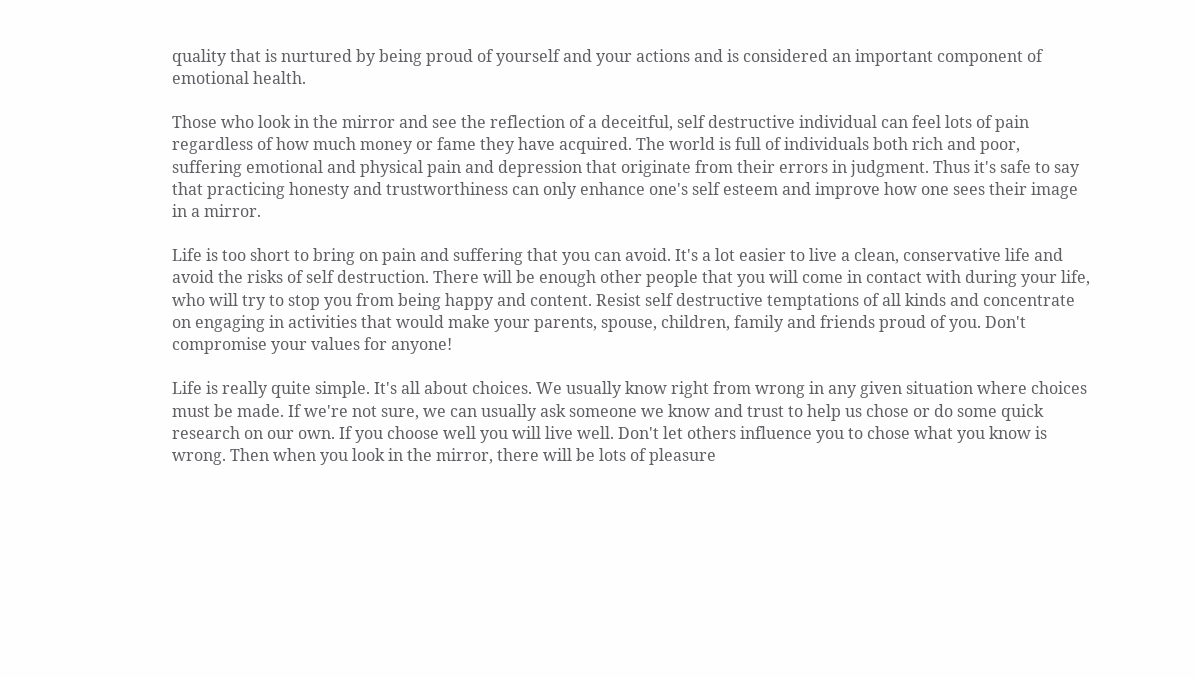quality that is nurtured by being proud of yourself and your actions and is considered an important component of emotional health.

Those who look in the mirror and see the reflection of a deceitful, self destructive individual can feel lots of pain regardless of how much money or fame they have acquired. The world is full of individuals both rich and poor, suffering emotional and physical pain and depression that originate from their errors in judgment. Thus it's safe to say that practicing honesty and trustworthiness can only enhance one's self esteem and improve how one sees their image in a mirror.

Life is too short to bring on pain and suffering that you can avoid. It's a lot easier to live a clean, conservative life and avoid the risks of self destruction. There will be enough other people that you will come in contact with during your life, who will try to stop you from being happy and content. Resist self destructive temptations of all kinds and concentrate on engaging in activities that would make your parents, spouse, children, family and friends proud of you. Don't compromise your values for anyone!

Life is really quite simple. It's all about choices. We usually know right from wrong in any given situation where choices must be made. If we're not sure, we can usually ask someone we know and trust to help us chose or do some quick research on our own. If you choose well you will live well. Don't let others influence you to chose what you know is wrong. Then when you look in the mirror, there will be lots of pleasure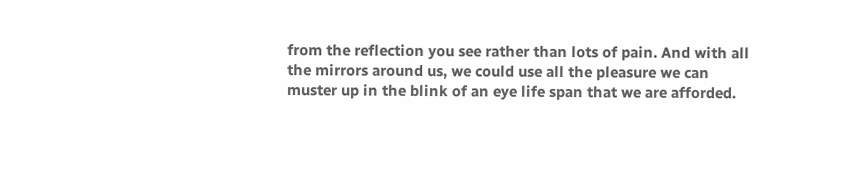from the reflection you see rather than lots of pain. And with all the mirrors around us, we could use all the pleasure we can muster up in the blink of an eye life span that we are afforded.